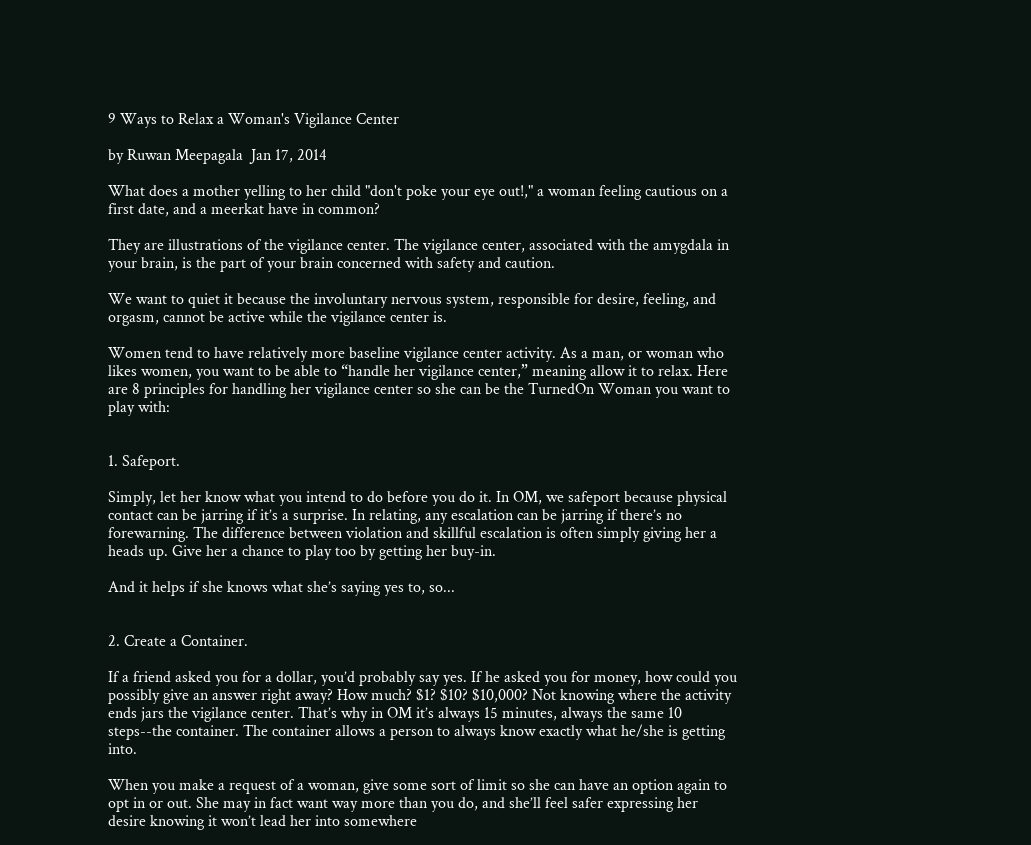9 Ways to Relax a Woman's Vigilance Center

by Ruwan Meepagala  Jan 17, 2014

What does a mother yelling to her child "don't poke your eye out!," a woman feeling cautious on a first date, and a meerkat have in common?

They are illustrations of the vigilance center. The vigilance center, associated with the amygdala in your brain, is the part of your brain concerned with safety and caution.

We want to quiet it because the involuntary nervous system, responsible for desire, feeling, and orgasm, cannot be active while the vigilance center is.

Women tend to have relatively more baseline vigilance center activity. As a man, or woman who likes women, you want to be able to “handle her vigilance center,” meaning allow it to relax. Here are 8 principles for handling her vigilance center so she can be the TurnedOn Woman you want to play with:


1. Safeport.

Simply, let her know what you intend to do before you do it. In OM, we safeport because physical contact can be jarring if it’s a surprise. In relating, any escalation can be jarring if there’s no forewarning. The difference between violation and skillful escalation is often simply giving her a heads up. Give her a chance to play too by getting her buy-in.

And it helps if she knows what she’s saying yes to, so...


2. Create a Container.

If a friend asked you for a dollar, you’d probably say yes. If he asked you for money, how could you possibly give an answer right away? How much? $1? $10? $10,000? Not knowing where the activity ends jars the vigilance center. That’s why in OM it’s always 15 minutes, always the same 10 steps--the container. The container allows a person to always know exactly what he/she is getting into.

When you make a request of a woman, give some sort of limit so she can have an option again to opt in or out. She may in fact want way more than you do, and she’ll feel safer expressing her desire knowing it won’t lead her into somewhere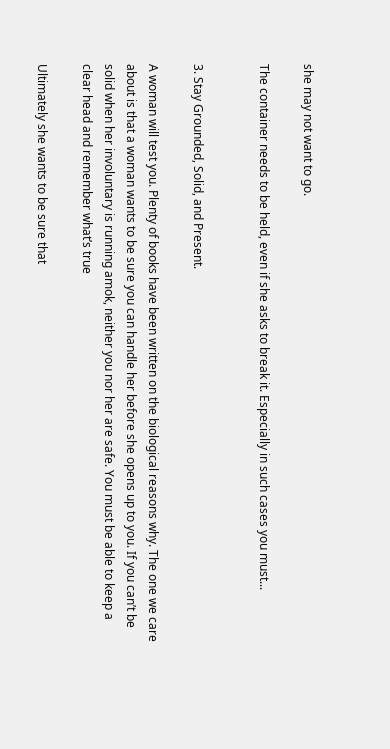she may not want to go.

The container needs to be held, even if she asks to break it. Especially in such cases you must...


3. Stay Grounded, Solid, and Present.

A woman will test you. Plenty of books have been written on the biological reasons why. The one we care about is that a woman wants to be sure you can handle her before she opens up to you. If you can’t be solid when her involuntary is running amok, neither you nor her are safe. You must be able to keep a clear head and remember what’s true

Ultimately she wants to be sure that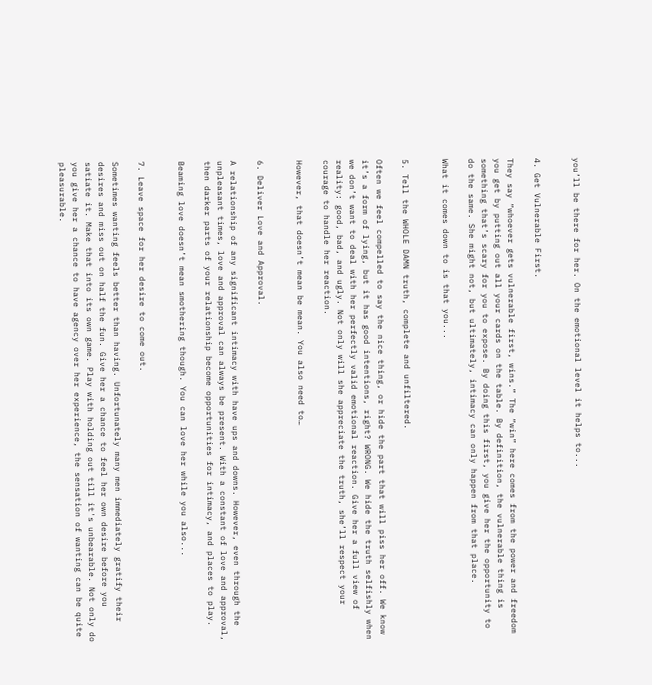you’ll be there for her. On the emotional level it helps to...


4. Get Vulnerable First.

They say “whoever gets vulnerable first, wins.” The “win” here comes from the power and freedom you get by putting out all your cards on the table. By definition, the vulnerable thing is something that’s scary for you to expose. By doing this first, you give her the opportunity to do the same. She might not, but ultimately, intimacy can only happen from that place.

What it comes down to is that you...


5. Tell the WHOLE DAMN truth, complete and unfiltered.

Often we feel compelled to say the nice thing, or hide the part that will piss her off. We know it’s a form of lying, but it has good intentions, right? WRONG. We hide the truth selfishly when we don’t want to deal with her perfectly valid emotional reaction. Give her a full view of reality: good, bad, and ugly. Not only will she appreciate the truth, she’ll respect your courage to handle her reaction.

However, that doesn’t mean be mean. You also need to…


6. Deliver Love and Approval.

A relationship of any significant intimacy with have ups and downs. However, even through the unpleasant times, love and approval can always be present. With a constant of love and approval, then darker parts of your relationship become opportunities for intimacy, and places to play.

Beaming love doesn’t mean smothering though. You can love her while you also...


7. Leave space for her desire to come out.

Sometimes wanting feels better than having. Unfortunately many men immediately gratify their desires and miss out on half the fun. Give her a chance to feel her own desire before you satiate it. Make that into its own game. Play with holding out till it's unbearable. Not only do you give her a chance to have agency over her experience, the sensation of wanting can be quite pleasurable.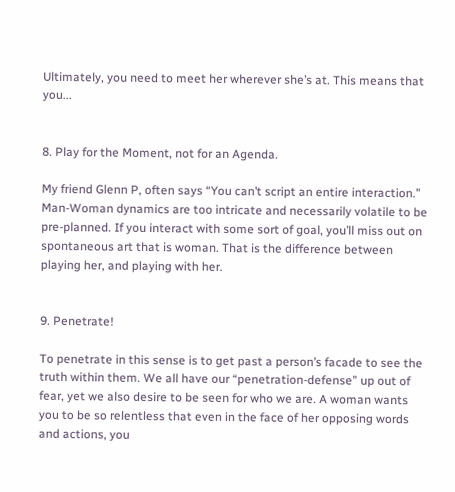Ultimately, you need to meet her wherever she’s at. This means that you...


8. Play for the Moment, not for an Agenda.

My friend Glenn P, often says “You can’t script an entire interaction.” Man-Woman dynamics are too intricate and necessarily volatile to be pre-planned. If you interact with some sort of goal, you’ll miss out on spontaneous art that is woman. That is the difference between playing her, and playing with her.


9. Penetrate!

To penetrate in this sense is to get past a person’s facade to see the truth within them. We all have our “penetration-defense” up out of fear, yet we also desire to be seen for who we are. A woman wants you to be so relentless that even in the face of her opposing words and actions, you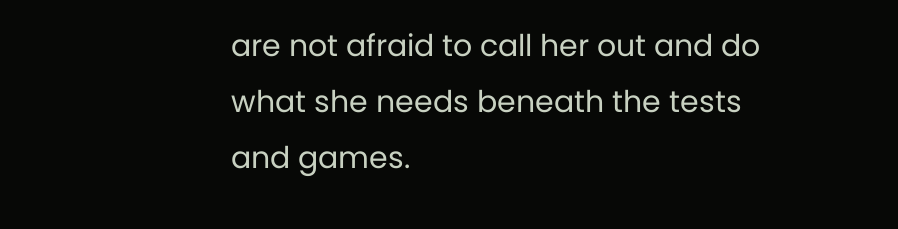are not afraid to call her out and do what she needs beneath the tests and games.